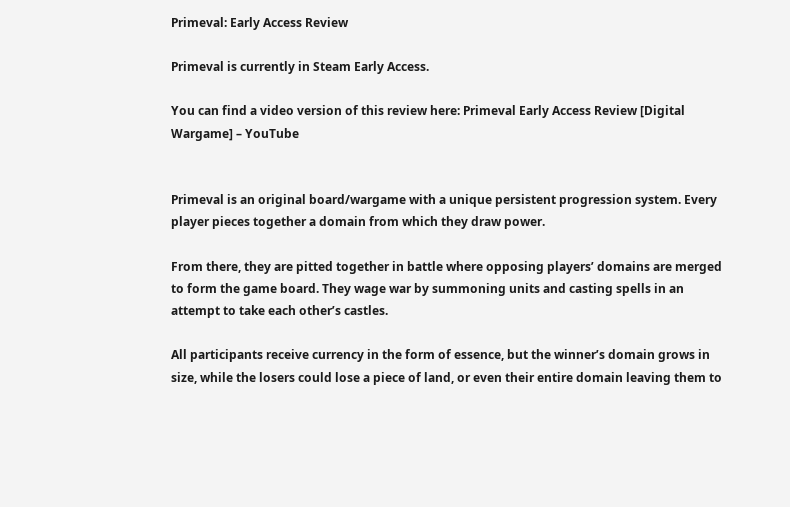Primeval: Early Access Review

Primeval is currently in Steam Early Access.

You can find a video version of this review here: Primeval Early Access Review [Digital Wargame] – YouTube


Primeval is an original board/wargame with a unique persistent progression system. Every player pieces together a domain from which they draw power.

From there, they are pitted together in battle where opposing players’ domains are merged to form the game board. They wage war by summoning units and casting spells in an attempt to take each other’s castles.

All participants receive currency in the form of essence, but the winner’s domain grows in size, while the losers could lose a piece of land, or even their entire domain leaving them to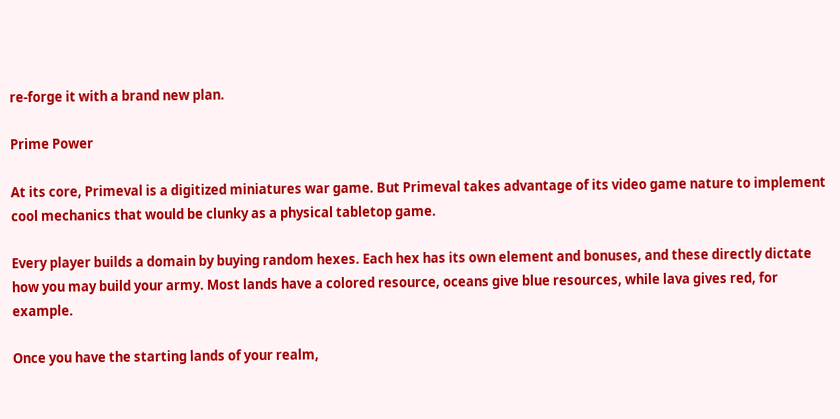re-forge it with a brand new plan.

Prime Power

At its core, Primeval is a digitized miniatures war game. But Primeval takes advantage of its video game nature to implement cool mechanics that would be clunky as a physical tabletop game.

Every player builds a domain by buying random hexes. Each hex has its own element and bonuses, and these directly dictate how you may build your army. Most lands have a colored resource, oceans give blue resources, while lava gives red, for example.

Once you have the starting lands of your realm,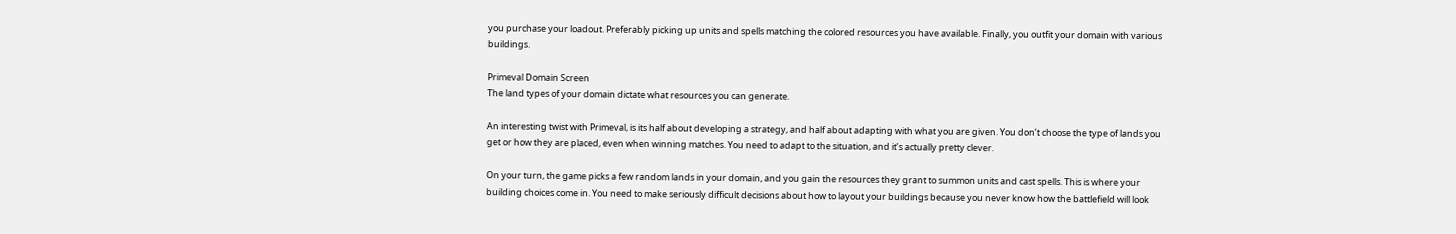you purchase your loadout. Preferably picking up units and spells matching the colored resources you have available. Finally, you outfit your domain with various buildings.

Primeval Domain Screen
The land types of your domain dictate what resources you can generate.

An interesting twist with Primeval, is its half about developing a strategy, and half about adapting with what you are given. You don’t choose the type of lands you get or how they are placed, even when winning matches. You need to adapt to the situation, and it’s actually pretty clever.

On your turn, the game picks a few random lands in your domain, and you gain the resources they grant to summon units and cast spells. This is where your building choices come in. You need to make seriously difficult decisions about how to layout your buildings because you never know how the battlefield will look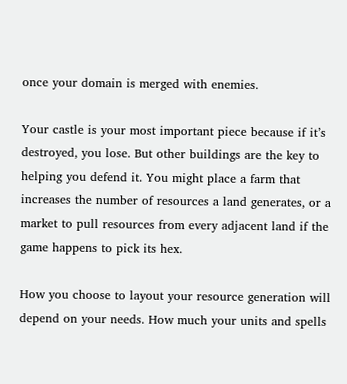once your domain is merged with enemies.

Your castle is your most important piece because if it’s destroyed, you lose. But other buildings are the key to helping you defend it. You might place a farm that increases the number of resources a land generates, or a market to pull resources from every adjacent land if the game happens to pick its hex.

How you choose to layout your resource generation will depend on your needs. How much your units and spells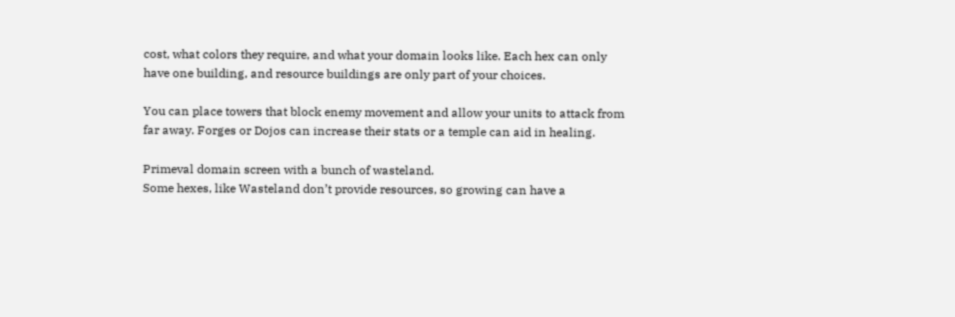cost, what colors they require, and what your domain looks like. Each hex can only have one building, and resource buildings are only part of your choices.

You can place towers that block enemy movement and allow your units to attack from far away. Forges or Dojos can increase their stats or a temple can aid in healing.

Primeval domain screen with a bunch of wasteland.
Some hexes, like Wasteland don’t provide resources, so growing can have a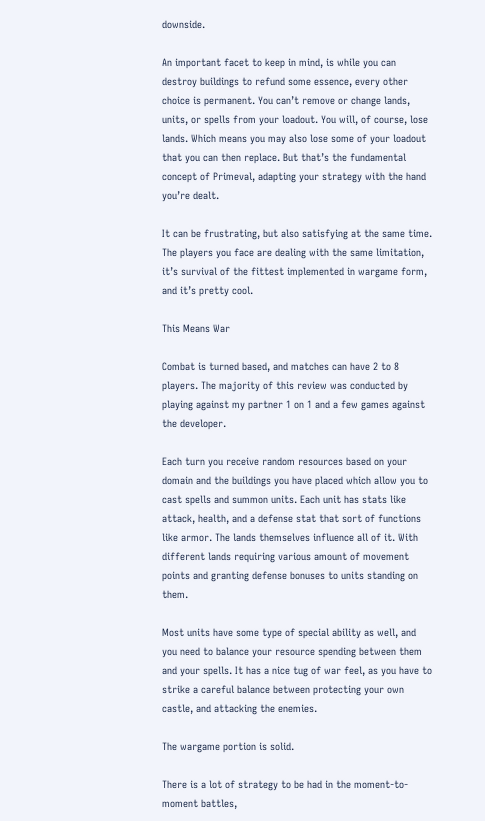downside.

An important facet to keep in mind, is while you can destroy buildings to refund some essence, every other choice is permanent. You can’t remove or change lands, units, or spells from your loadout. You will, of course, lose lands. Which means you may also lose some of your loadout that you can then replace. But that’s the fundamental concept of Primeval, adapting your strategy with the hand you’re dealt.

It can be frustrating, but also satisfying at the same time. The players you face are dealing with the same limitation, it’s survival of the fittest implemented in wargame form, and it’s pretty cool.

This Means War

Combat is turned based, and matches can have 2 to 8 players. The majority of this review was conducted by playing against my partner 1 on 1 and a few games against the developer.

Each turn you receive random resources based on your domain and the buildings you have placed which allow you to cast spells and summon units. Each unit has stats like attack, health, and a defense stat that sort of functions like armor. The lands themselves influence all of it. With different lands requiring various amount of movement points and granting defense bonuses to units standing on them.

Most units have some type of special ability as well, and you need to balance your resource spending between them and your spells. It has a nice tug of war feel, as you have to strike a careful balance between protecting your own castle, and attacking the enemies.

The wargame portion is solid.

There is a lot of strategy to be had in the moment-to-moment battles,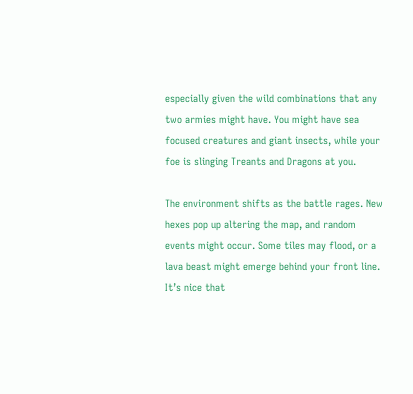especially given the wild combinations that any two armies might have. You might have sea focused creatures and giant insects, while your foe is slinging Treants and Dragons at you.

The environment shifts as the battle rages. New hexes pop up altering the map, and random events might occur. Some tiles may flood, or a lava beast might emerge behind your front line. It’s nice that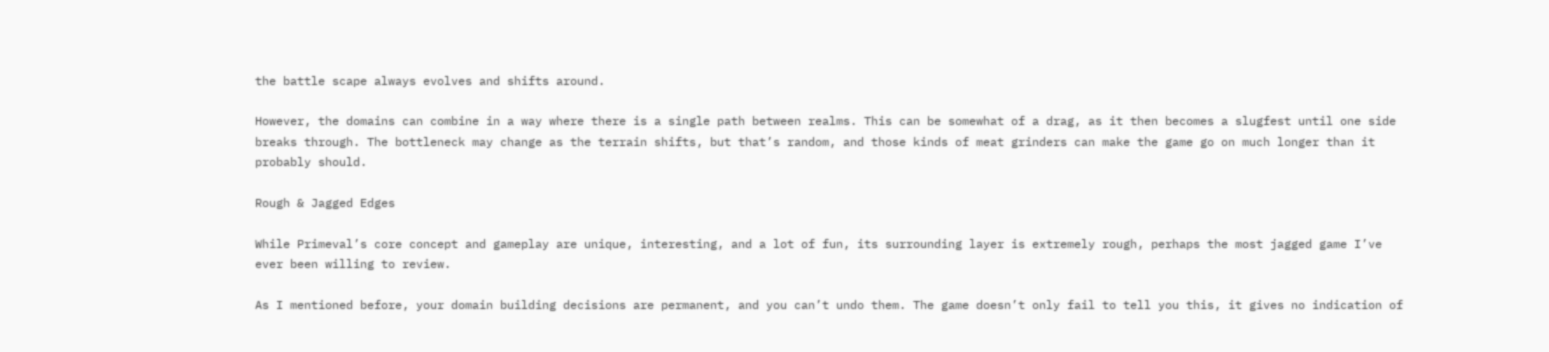the battle scape always evolves and shifts around.

However, the domains can combine in a way where there is a single path between realms. This can be somewhat of a drag, as it then becomes a slugfest until one side breaks through. The bottleneck may change as the terrain shifts, but that’s random, and those kinds of meat grinders can make the game go on much longer than it probably should.

Rough & Jagged Edges

While Primeval’s core concept and gameplay are unique, interesting, and a lot of fun, its surrounding layer is extremely rough, perhaps the most jagged game I’ve ever been willing to review.

As I mentioned before, your domain building decisions are permanent, and you can’t undo them. The game doesn’t only fail to tell you this, it gives no indication of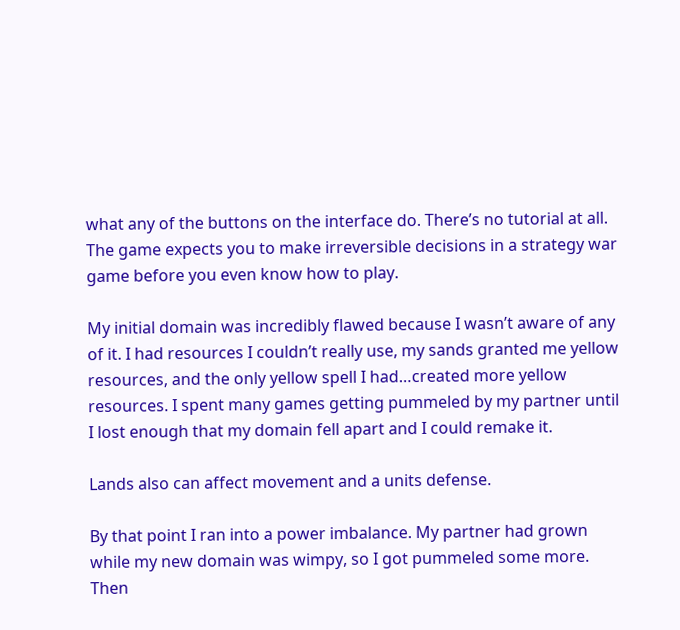what any of the buttons on the interface do. There’s no tutorial at all. The game expects you to make irreversible decisions in a strategy war game before you even know how to play.

My initial domain was incredibly flawed because I wasn’t aware of any of it. I had resources I couldn’t really use, my sands granted me yellow resources, and the only yellow spell I had…created more yellow resources. I spent many games getting pummeled by my partner until I lost enough that my domain fell apart and I could remake it.

Lands also can affect movement and a units defense.

By that point I ran into a power imbalance. My partner had grown while my new domain was wimpy, so I got pummeled some more. Then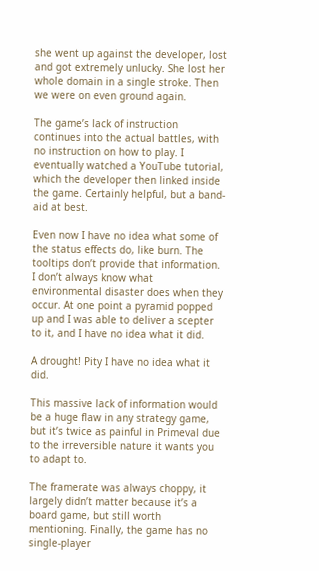she went up against the developer, lost and got extremely unlucky. She lost her whole domain in a single stroke. Then we were on even ground again.

The game’s lack of instruction continues into the actual battles, with no instruction on how to play. I eventually watched a YouTube tutorial, which the developer then linked inside the game. Certainly helpful, but a band-aid at best.

Even now I have no idea what some of the status effects do, like burn. The tooltips don’t provide that information. I don’t always know what environmental disaster does when they occur. At one point a pyramid popped up and I was able to deliver a scepter to it, and I have no idea what it did.

A drought! Pity I have no idea what it did.

This massive lack of information would be a huge flaw in any strategy game, but it’s twice as painful in Primeval due to the irreversible nature it wants you to adapt to.

The framerate was always choppy, it largely didn’t matter because it’s a board game, but still worth mentioning. Finally, the game has no single-player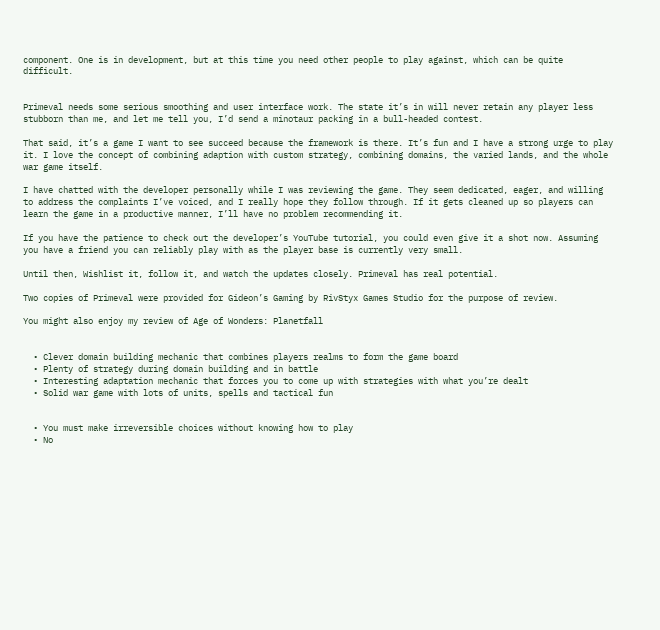component. One is in development, but at this time you need other people to play against, which can be quite difficult.


Primeval needs some serious smoothing and user interface work. The state it’s in will never retain any player less stubborn than me, and let me tell you, I’d send a minotaur packing in a bull-headed contest.

That said, it’s a game I want to see succeed because the framework is there. It’s fun and I have a strong urge to play it. I love the concept of combining adaption with custom strategy, combining domains, the varied lands, and the whole war game itself.

I have chatted with the developer personally while I was reviewing the game. They seem dedicated, eager, and willing to address the complaints I’ve voiced, and I really hope they follow through. If it gets cleaned up so players can learn the game in a productive manner, I’ll have no problem recommending it.

If you have the patience to check out the developer’s YouTube tutorial, you could even give it a shot now. Assuming you have a friend you can reliably play with as the player base is currently very small.

Until then, Wishlist it, follow it, and watch the updates closely. Primeval has real potential.

Two copies of Primeval were provided for Gideon’s Gaming by RivStyx Games Studio for the purpose of review.

You might also enjoy my review of Age of Wonders: Planetfall


  • Clever domain building mechanic that combines players realms to form the game board
  • Plenty of strategy during domain building and in battle
  • Interesting adaptation mechanic that forces you to come up with strategies with what you’re dealt
  • Solid war game with lots of units, spells and tactical fun


  • You must make irreversible choices without knowing how to play
  • No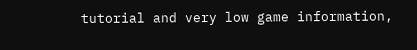tutorial and very low game information,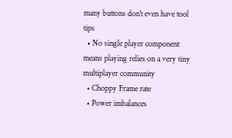many buttons don’t even have tool tips
  • No single player component means playing relies on a very tiny multiplayer community
  • Choppy Frame rate
  • Power imbalances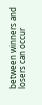between winners and losers can occur